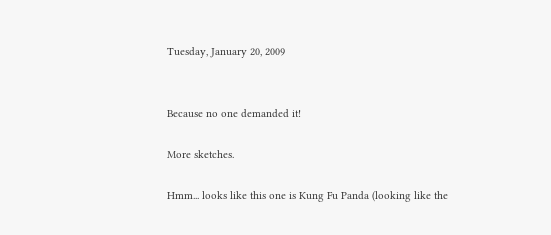Tuesday, January 20, 2009


Because no one demanded it!

More sketches.

Hmm... looks like this one is Kung Fu Panda (looking like the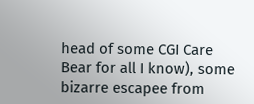head of some CGI Care Bear for all I know), some bizarre escapee from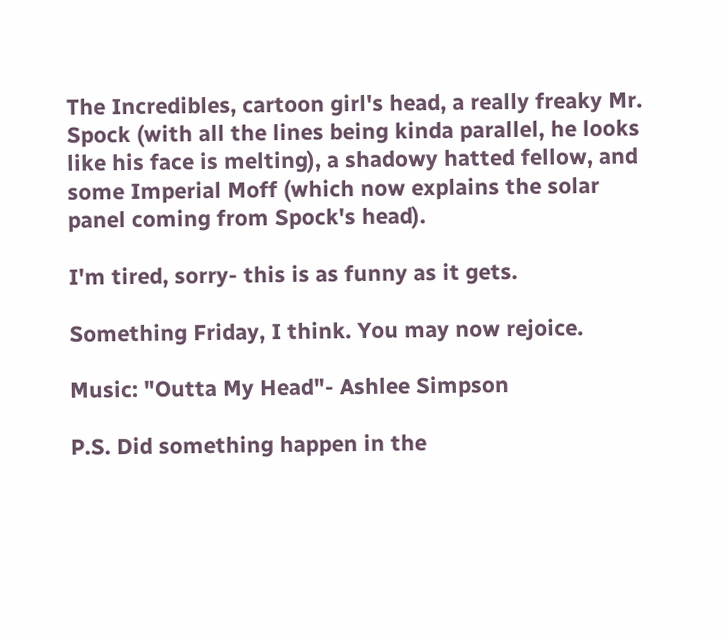The Incredibles, cartoon girl's head, a really freaky Mr. Spock (with all the lines being kinda parallel, he looks like his face is melting), a shadowy hatted fellow, and some Imperial Moff (which now explains the solar panel coming from Spock's head).

I'm tired, sorry- this is as funny as it gets.

Something Friday, I think. You may now rejoice.

Music: "Outta My Head"- Ashlee Simpson

P.S. Did something happen in the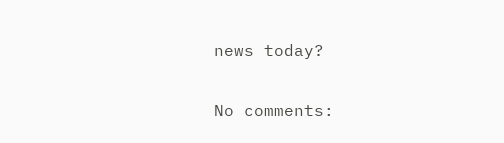news today?

No comments: